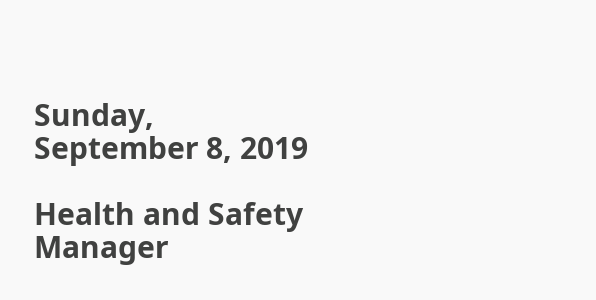Sunday, September 8, 2019

Health and Safety Manager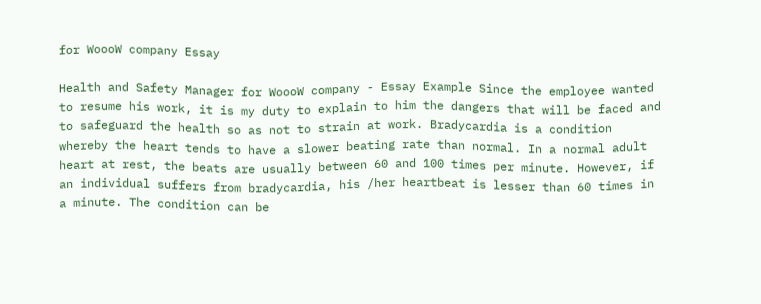for WoooW company Essay

Health and Safety Manager for WoooW company - Essay Example Since the employee wanted to resume his work, it is my duty to explain to him the dangers that will be faced and to safeguard the health so as not to strain at work. Bradycardia is a condition whereby the heart tends to have a slower beating rate than normal. In a normal adult heart at rest, the beats are usually between 60 and 100 times per minute. However, if an individual suffers from bradycardia, his /her heartbeat is lesser than 60 times in a minute. The condition can be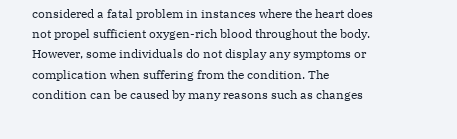considered a fatal problem in instances where the heart does not propel sufficient oxygen-rich blood throughout the body. However, some individuals do not display any symptoms or complication when suffering from the condition. The condition can be caused by many reasons such as changes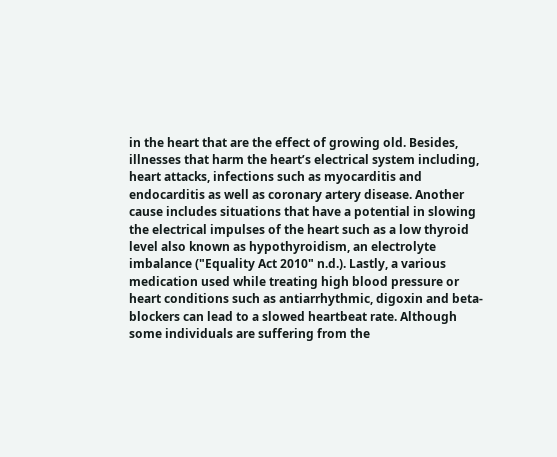in the heart that are the effect of growing old. Besides, illnesses that harm the heart’s electrical system including, heart attacks, infections such as myocarditis and endocarditis as well as coronary artery disease. Another cause includes situations that have a potential in slowing the electrical impulses of the heart such as a low thyroid level also known as hypothyroidism, an electrolyte imbalance ("Equality Act 2010" n.d.). Lastly, a various medication used while treating high blood pressure or heart conditions such as antiarrhythmic, digoxin and beta-blockers can lead to a slowed heartbeat rate. Although some individuals are suffering from the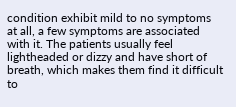condition exhibit mild to no symptoms at all, a few symptoms are associated with it. The patients usually feel lightheaded or dizzy and have short of breath, which makes them find it difficult to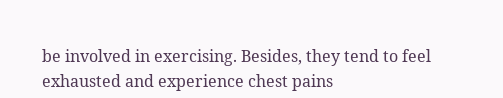be involved in exercising. Besides, they tend to feel exhausted and experience chest pains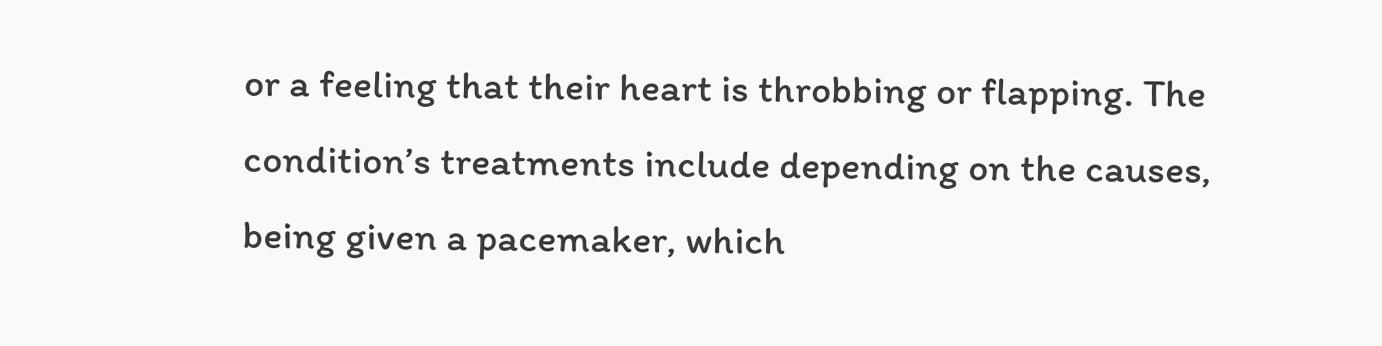or a feeling that their heart is throbbing or flapping. The condition’s treatments include depending on the causes, being given a pacemaker, which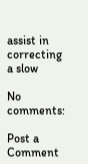assist in correcting a slow

No comments:

Post a Comment